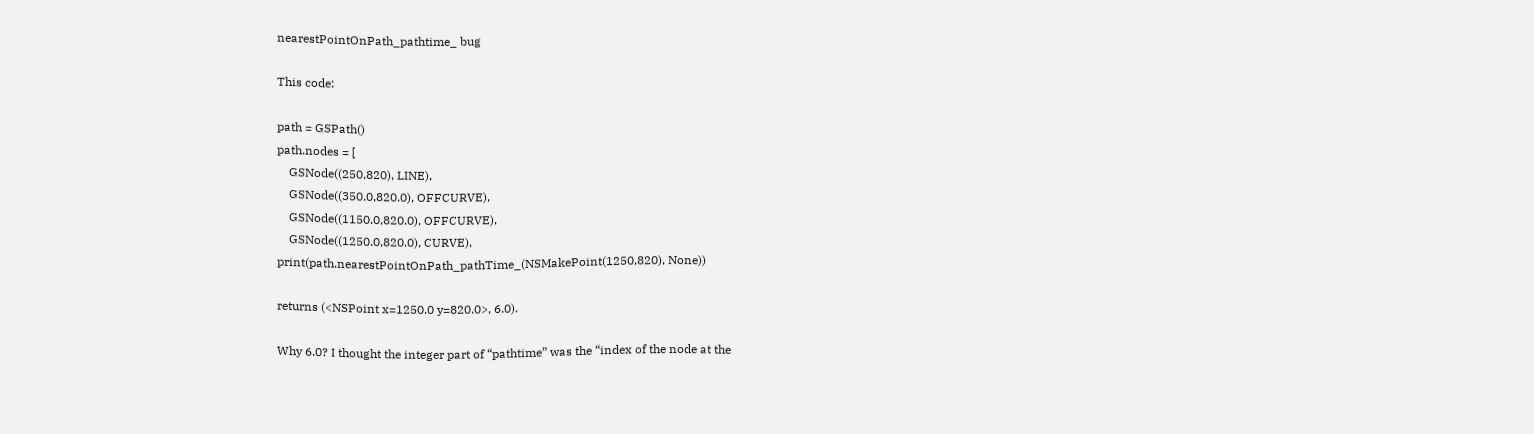nearestPointOnPath_pathtime_ bug

This code:

path = GSPath()
path.nodes = [
    GSNode((250,820), LINE),
    GSNode((350.0,820.0), OFFCURVE),
    GSNode((1150.0,820.0), OFFCURVE),
    GSNode((1250.0,820.0), CURVE),
print(path.nearestPointOnPath_pathTime_(NSMakePoint(1250,820), None))

returns (<NSPoint x=1250.0 y=820.0>, 6.0).

Why 6.0? I thought the integer part of “pathtime” was the “index of the node at the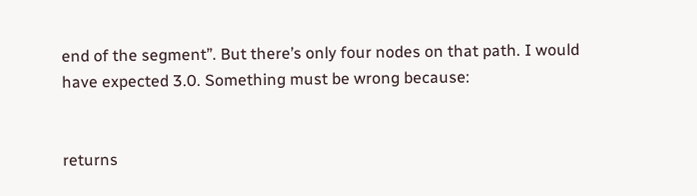end of the segment”. But there’s only four nodes on that path. I would have expected 3.0. Something must be wrong because:


returns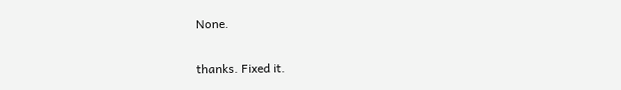None.

thanks. Fixed it.